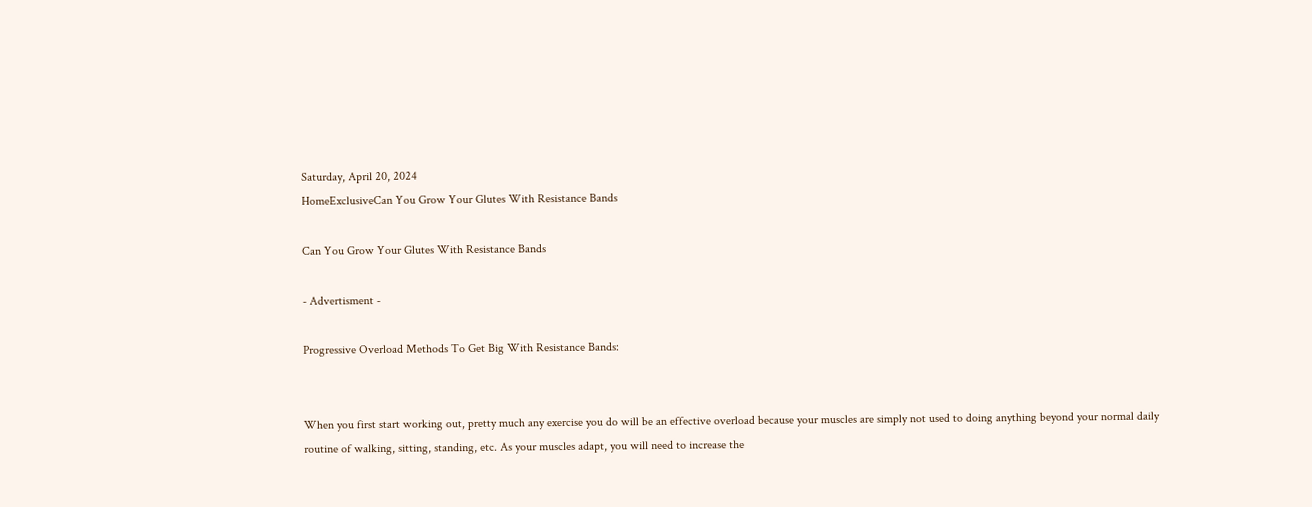Saturday, April 20, 2024
HomeExclusiveCan You Grow Your Glutes With Resistance Bands

Can You Grow Your Glutes With Resistance Bands

- Advertisment -

Progressive Overload Methods To Get Big With Resistance Bands:


When you first start working out, pretty much any exercise you do will be an effective overload because your muscles are simply not used to doing anything beyond your normal daily routine of walking, sitting, standing, etc. As your muscles adapt, you will need to increase the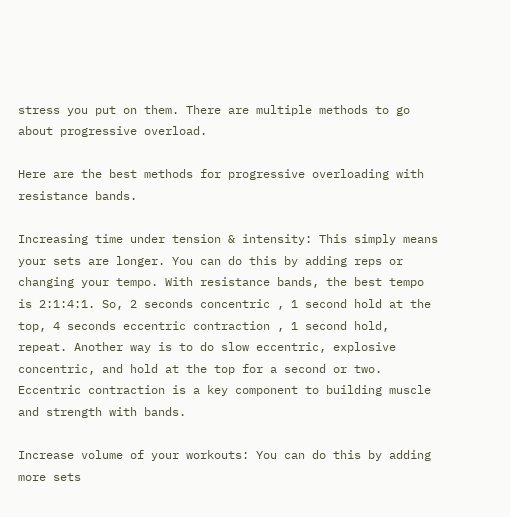stress you put on them. There are multiple methods to go about progressive overload.

Here are the best methods for progressive overloading with resistance bands.

Increasing time under tension & intensity: This simply means your sets are longer. You can do this by adding reps or changing your tempo. With resistance bands, the best tempo is 2:1:4:1. So, 2 seconds concentric , 1 second hold at the top, 4 seconds eccentric contraction , 1 second hold, repeat. Another way is to do slow eccentric, explosive concentric, and hold at the top for a second or two. Eccentric contraction is a key component to building muscle and strength with bands.

Increase volume of your workouts: You can do this by adding more sets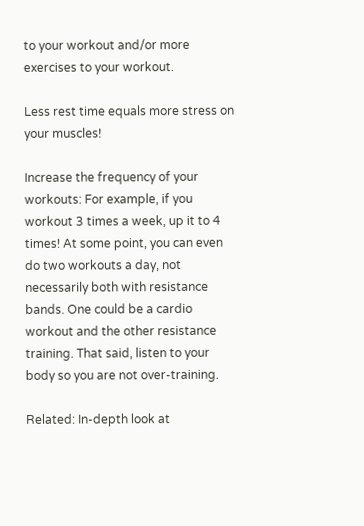to your workout and/or more exercises to your workout.

Less rest time equals more stress on your muscles!

Increase the frequency of your workouts: For example, if you workout 3 times a week, up it to 4 times! At some point, you can even do two workouts a day, not necessarily both with resistance bands. One could be a cardio workout and the other resistance training. That said, listen to your body so you are not over-training.

Related: In-depth look at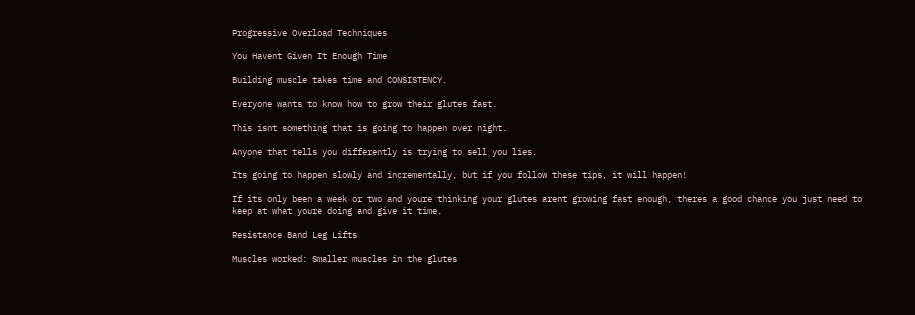Progressive Overload Techniques

You Havent Given It Enough Time

Building muscle takes time and CONSISTENCY.

Everyone wants to know how to grow their glutes fast.

This isnt something that is going to happen over night.

Anyone that tells you differently is trying to sell you lies.

Its going to happen slowly and incrementally, but if you follow these tips, it will happen!

If its only been a week or two and youre thinking your glutes arent growing fast enough, theres a good chance you just need to keep at what youre doing and give it time.

Resistance Band Leg Lifts

Muscles worked: Smaller muscles in the glutes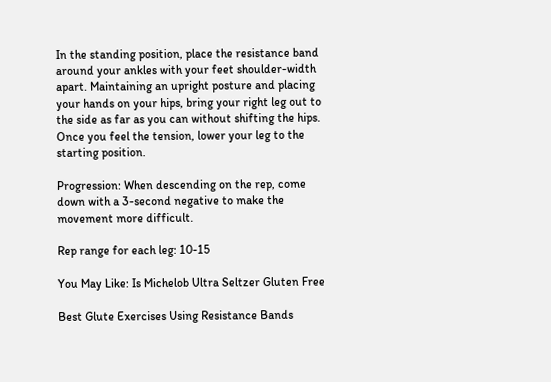In the standing position, place the resistance band around your ankles with your feet shoulder-width apart. Maintaining an upright posture and placing your hands on your hips, bring your right leg out to the side as far as you can without shifting the hips. Once you feel the tension, lower your leg to the starting position.

Progression: When descending on the rep, come down with a 3-second negative to make the movement more difficult.

Rep range for each leg: 10-15

You May Like: Is Michelob Ultra Seltzer Gluten Free

Best Glute Exercises Using Resistance Bands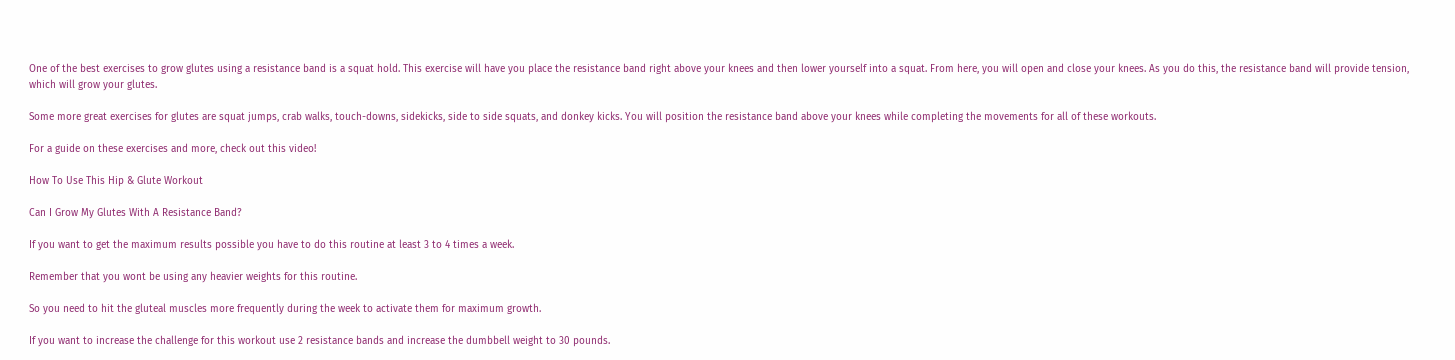One of the best exercises to grow glutes using a resistance band is a squat hold. This exercise will have you place the resistance band right above your knees and then lower yourself into a squat. From here, you will open and close your knees. As you do this, the resistance band will provide tension, which will grow your glutes.

Some more great exercises for glutes are squat jumps, crab walks, touch-downs, sidekicks, side to side squats, and donkey kicks. You will position the resistance band above your knees while completing the movements for all of these workouts.

For a guide on these exercises and more, check out this video!

How To Use This Hip & Glute Workout

Can I Grow My Glutes With A Resistance Band?

If you want to get the maximum results possible you have to do this routine at least 3 to 4 times a week.

Remember that you wont be using any heavier weights for this routine.

So you need to hit the gluteal muscles more frequently during the week to activate them for maximum growth.

If you want to increase the challenge for this workout use 2 resistance bands and increase the dumbbell weight to 30 pounds.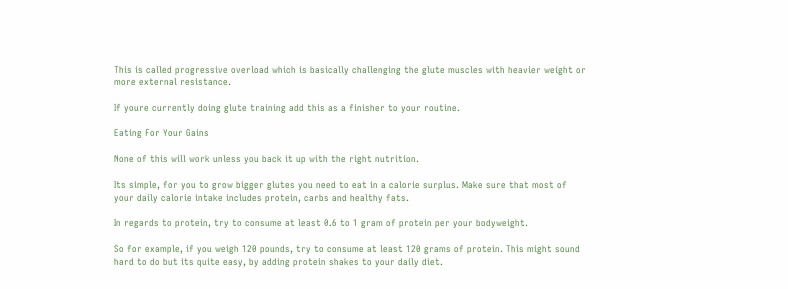This is called progressive overload which is basically challenging the glute muscles with heavier weight or more external resistance.

If youre currently doing glute training add this as a finisher to your routine.

Eating For Your Gains

None of this will work unless you back it up with the right nutrition.

Its simple, for you to grow bigger glutes you need to eat in a calorie surplus. Make sure that most of your daily calorie intake includes protein, carbs and healthy fats.

In regards to protein, try to consume at least 0.6 to 1 gram of protein per your bodyweight.

So for example, if you weigh 120 pounds, try to consume at least 120 grams of protein. This might sound hard to do but its quite easy, by adding protein shakes to your daily diet.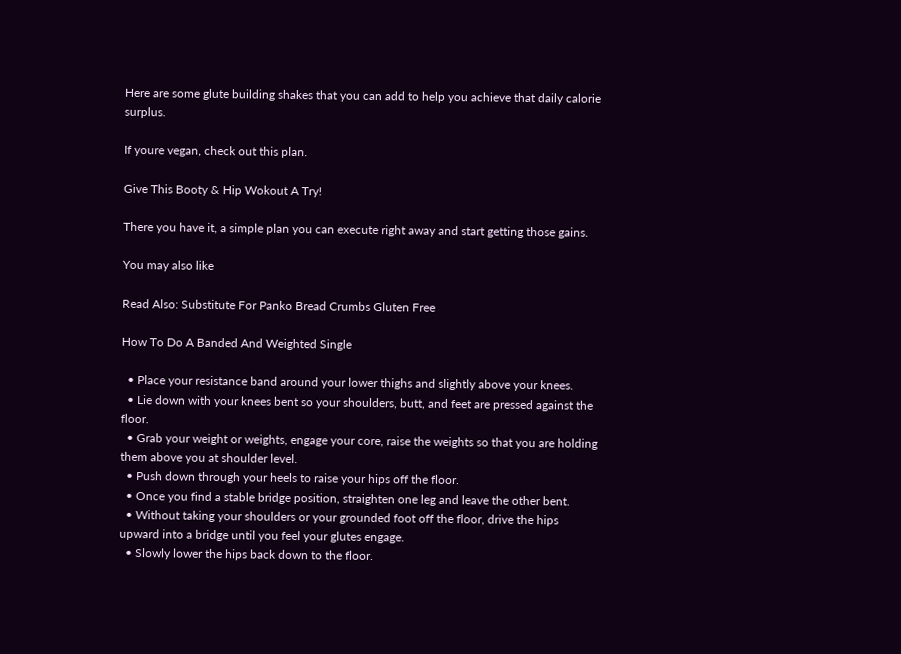Here are some glute building shakes that you can add to help you achieve that daily calorie surplus.

If youre vegan, check out this plan.

Give This Booty & Hip Wokout A Try!

There you have it, a simple plan you can execute right away and start getting those gains.

You may also like

Read Also: Substitute For Panko Bread Crumbs Gluten Free

How To Do A Banded And Weighted Single

  • Place your resistance band around your lower thighs and slightly above your knees.
  • Lie down with your knees bent so your shoulders, butt, and feet are pressed against the floor.
  • Grab your weight or weights, engage your core, raise the weights so that you are holding them above you at shoulder level.
  • Push down through your heels to raise your hips off the floor.
  • Once you find a stable bridge position, straighten one leg and leave the other bent.
  • Without taking your shoulders or your grounded foot off the floor, drive the hips upward into a bridge until you feel your glutes engage.
  • Slowly lower the hips back down to the floor.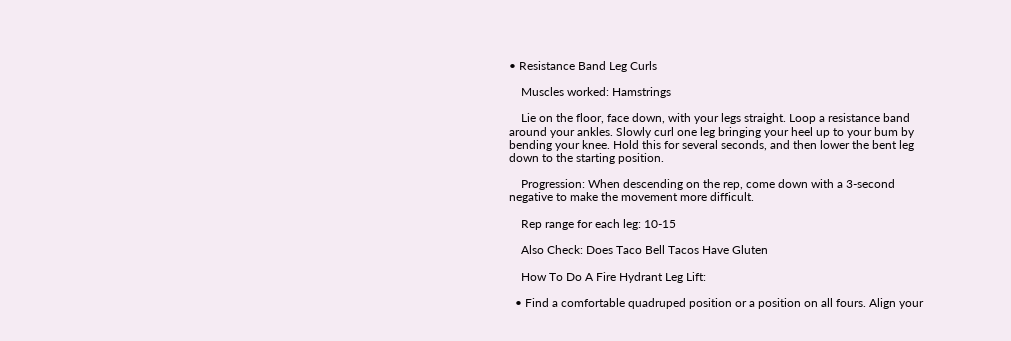• Resistance Band Leg Curls

    Muscles worked: Hamstrings

    Lie on the floor, face down, with your legs straight. Loop a resistance band around your ankles. Slowly curl one leg bringing your heel up to your bum by bending your knee. Hold this for several seconds, and then lower the bent leg down to the starting position.

    Progression: When descending on the rep, come down with a 3-second negative to make the movement more difficult.

    Rep range for each leg: 10-15

    Also Check: Does Taco Bell Tacos Have Gluten

    How To Do A Fire Hydrant Leg Lift:

  • Find a comfortable quadruped position or a position on all fours. Align your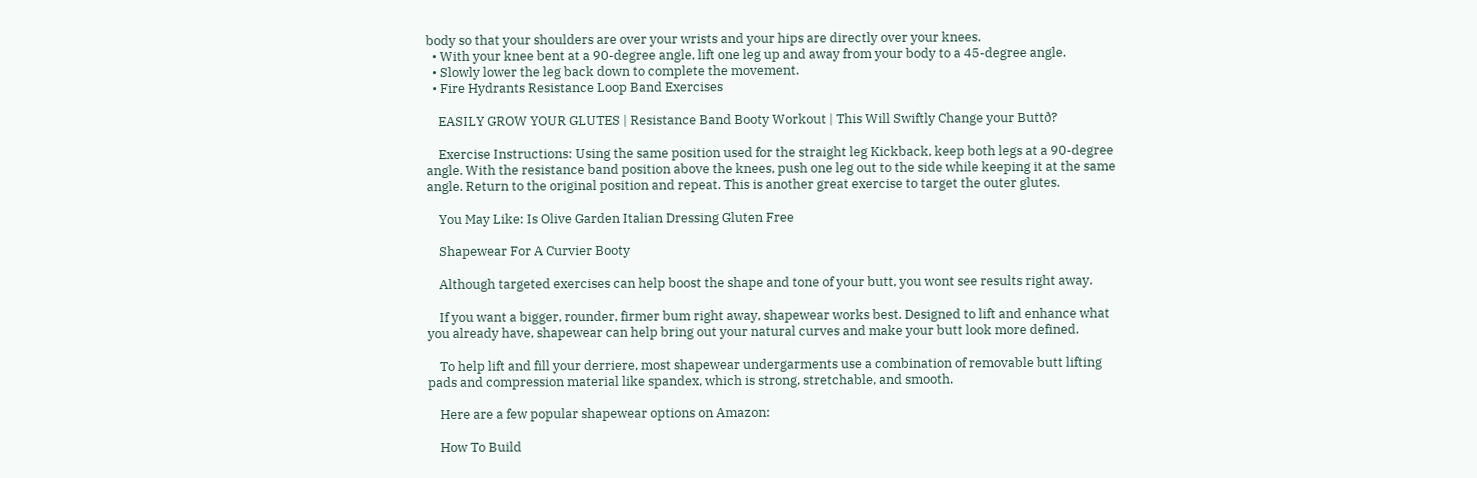body so that your shoulders are over your wrists and your hips are directly over your knees.
  • With your knee bent at a 90-degree angle, lift one leg up and away from your body to a 45-degree angle.
  • Slowly lower the leg back down to complete the movement.
  • Fire Hydrants Resistance Loop Band Exercises

    EASILY GROW YOUR GLUTES | Resistance Band Booty Workout | This Will Swiftly Change your Buttð?

    Exercise Instructions: Using the same position used for the straight leg Kickback, keep both legs at a 90-degree angle. With the resistance band position above the knees, push one leg out to the side while keeping it at the same angle. Return to the original position and repeat. This is another great exercise to target the outer glutes.

    You May Like: Is Olive Garden Italian Dressing Gluten Free

    Shapewear For A Curvier Booty

    Although targeted exercises can help boost the shape and tone of your butt, you wont see results right away.

    If you want a bigger, rounder, firmer bum right away, shapewear works best. Designed to lift and enhance what you already have, shapewear can help bring out your natural curves and make your butt look more defined.

    To help lift and fill your derriere, most shapewear undergarments use a combination of removable butt lifting pads and compression material like spandex, which is strong, stretchable, and smooth.

    Here are a few popular shapewear options on Amazon:

    How To Build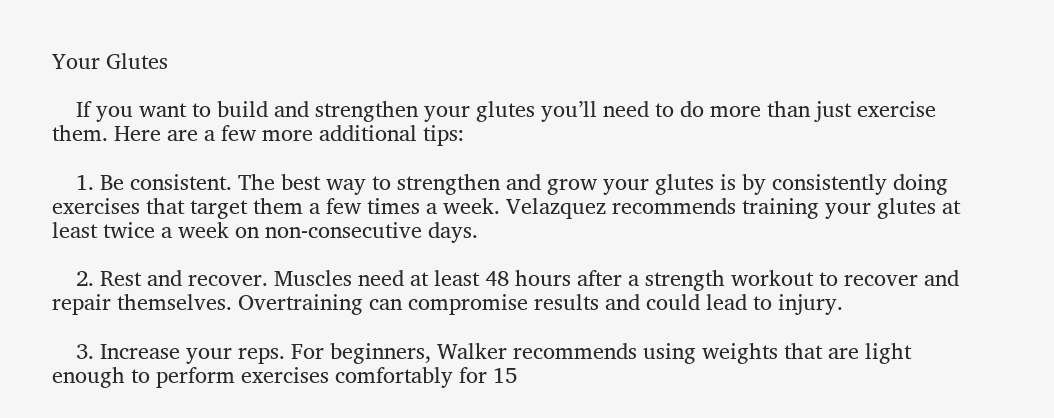Your Glutes

    If you want to build and strengthen your glutes you’ll need to do more than just exercise them. Here are a few more additional tips:

    1. Be consistent. The best way to strengthen and grow your glutes is by consistently doing exercises that target them a few times a week. Velazquez recommends training your glutes at least twice a week on non-consecutive days.

    2. Rest and recover. Muscles need at least 48 hours after a strength workout to recover and repair themselves. Overtraining can compromise results and could lead to injury.

    3. Increase your reps. For beginners, Walker recommends using weights that are light enough to perform exercises comfortably for 15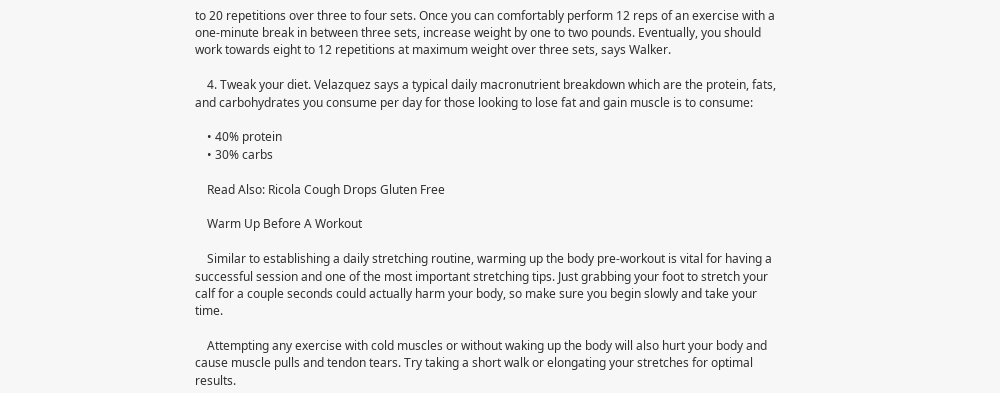to 20 repetitions over three to four sets. Once you can comfortably perform 12 reps of an exercise with a one-minute break in between three sets, increase weight by one to two pounds. Eventually, you should work towards eight to 12 repetitions at maximum weight over three sets, says Walker.

    4. Tweak your diet. Velazquez says a typical daily macronutrient breakdown which are the protein, fats, and carbohydrates you consume per day for those looking to lose fat and gain muscle is to consume:

    • 40% protein
    • 30% carbs

    Read Also: Ricola Cough Drops Gluten Free

    Warm Up Before A Workout

    Similar to establishing a daily stretching routine, warming up the body pre-workout is vital for having a successful session and one of the most important stretching tips. Just grabbing your foot to stretch your calf for a couple seconds could actually harm your body, so make sure you begin slowly and take your time.

    Attempting any exercise with cold muscles or without waking up the body will also hurt your body and cause muscle pulls and tendon tears. Try taking a short walk or elongating your stretches for optimal results.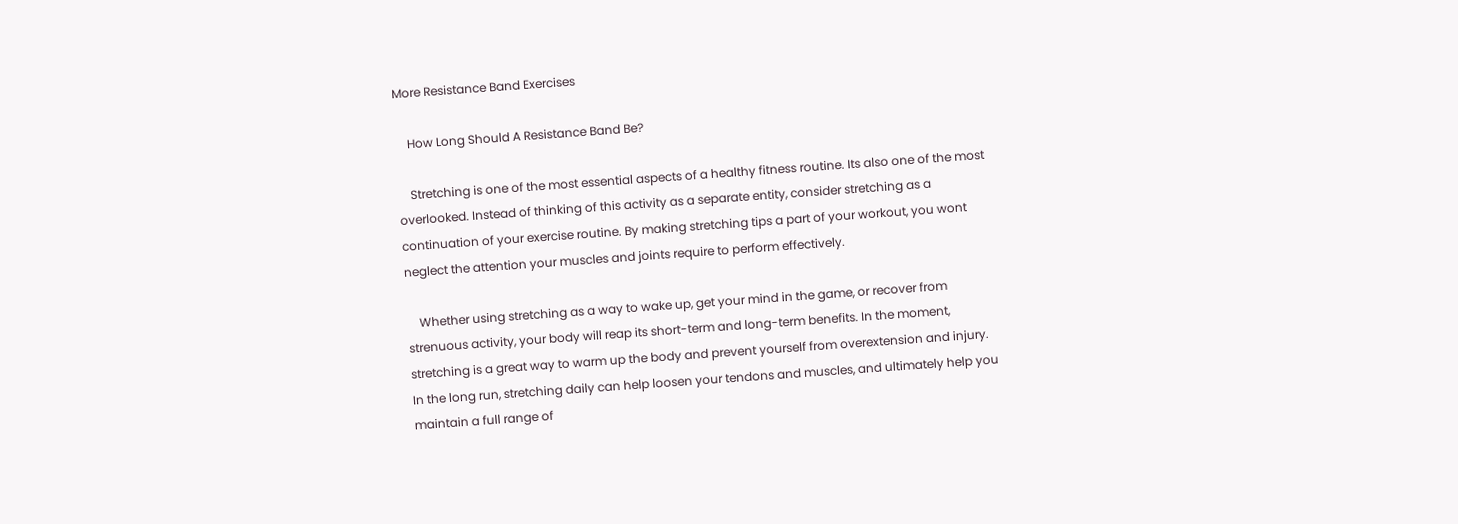More Resistance Band Exercises

    How Long Should A Resistance Band Be?

    Stretching is one of the most essential aspects of a healthy fitness routine. Its also one of the most overlooked. Instead of thinking of this activity as a separate entity, consider stretching as a continuation of your exercise routine. By making stretching tips a part of your workout, you wont neglect the attention your muscles and joints require to perform effectively.

    Whether using stretching as a way to wake up, get your mind in the game, or recover from strenuous activity, your body will reap its short-term and long-term benefits. In the moment, stretching is a great way to warm up the body and prevent yourself from overextension and injury. In the long run, stretching daily can help loosen your tendons and muscles, and ultimately help you maintain a full range of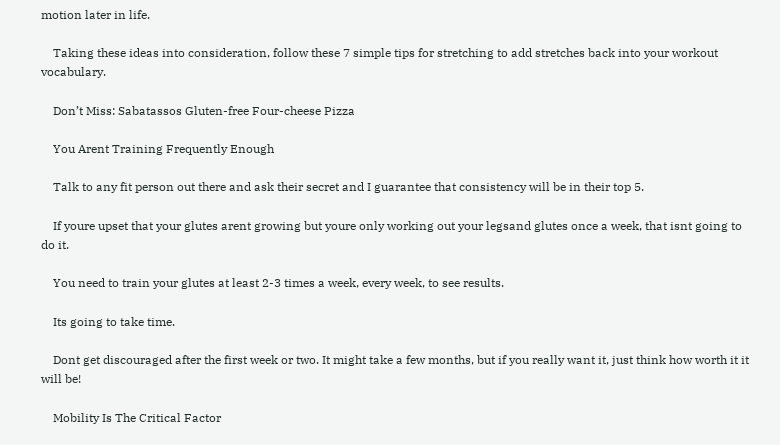motion later in life.

    Taking these ideas into consideration, follow these 7 simple tips for stretching to add stretches back into your workout vocabulary.

    Don’t Miss: Sabatassos Gluten-free Four-cheese Pizza

    You Arent Training Frequently Enough

    Talk to any fit person out there and ask their secret and I guarantee that consistency will be in their top 5.

    If youre upset that your glutes arent growing but youre only working out your legsand glutes once a week, that isnt going to do it.

    You need to train your glutes at least 2-3 times a week, every week, to see results.

    Its going to take time.

    Dont get discouraged after the first week or two. It might take a few months, but if you really want it, just think how worth it it will be!

    Mobility Is The Critical Factor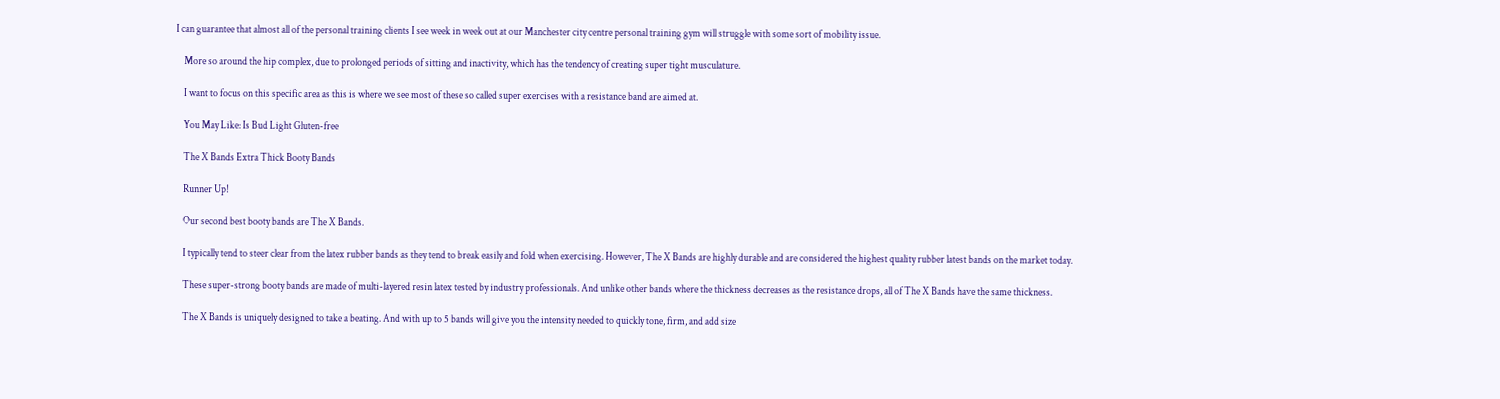I can guarantee that almost all of the personal training clients I see week in week out at our Manchester city centre personal training gym will struggle with some sort of mobility issue.

    More so around the hip complex, due to prolonged periods of sitting and inactivity, which has the tendency of creating super tight musculature.

    I want to focus on this specific area as this is where we see most of these so called super exercises with a resistance band are aimed at.

    You May Like: Is Bud Light Gluten-free

    The X Bands Extra Thick Booty Bands

    Runner Up!

    Our second best booty bands are The X Bands.

    I typically tend to steer clear from the latex rubber bands as they tend to break easily and fold when exercising. However, The X Bands are highly durable and are considered the highest quality rubber latest bands on the market today.

    These super-strong booty bands are made of multi-layered resin latex tested by industry professionals. And unlike other bands where the thickness decreases as the resistance drops, all of The X Bands have the same thickness.

    The X Bands is uniquely designed to take a beating. And with up to 5 bands will give you the intensity needed to quickly tone, firm, and add size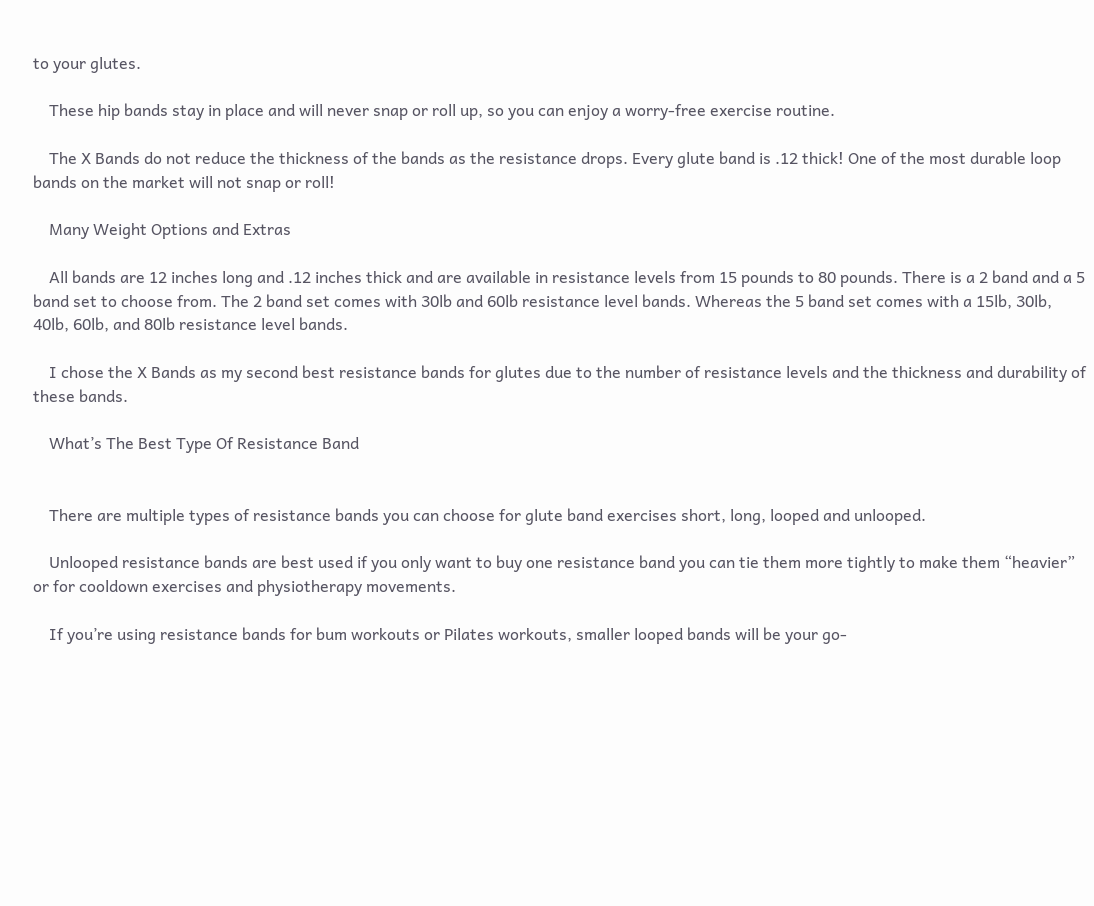to your glutes.

    These hip bands stay in place and will never snap or roll up, so you can enjoy a worry-free exercise routine.

    The X Bands do not reduce the thickness of the bands as the resistance drops. Every glute band is .12 thick! One of the most durable loop bands on the market will not snap or roll!

    Many Weight Options and Extras

    All bands are 12 inches long and .12 inches thick and are available in resistance levels from 15 pounds to 80 pounds. There is a 2 band and a 5 band set to choose from. The 2 band set comes with 30lb and 60lb resistance level bands. Whereas the 5 band set comes with a 15lb, 30lb, 40lb, 60lb, and 80lb resistance level bands.

    I chose the X Bands as my second best resistance bands for glutes due to the number of resistance levels and the thickness and durability of these bands.

    What’s The Best Type Of Resistance Band


    There are multiple types of resistance bands you can choose for glute band exercises short, long, looped and unlooped.

    Unlooped resistance bands are best used if you only want to buy one resistance band you can tie them more tightly to make them “heavier” or for cooldown exercises and physiotherapy movements.

    If you’re using resistance bands for bum workouts or Pilates workouts, smaller looped bands will be your go-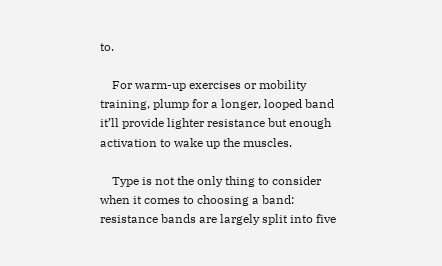to.

    For warm-up exercises or mobility training, plump for a longer, looped band it’ll provide lighter resistance but enough activation to wake up the muscles.

    Type is not the only thing to consider when it comes to choosing a band: resistance bands are largely split into five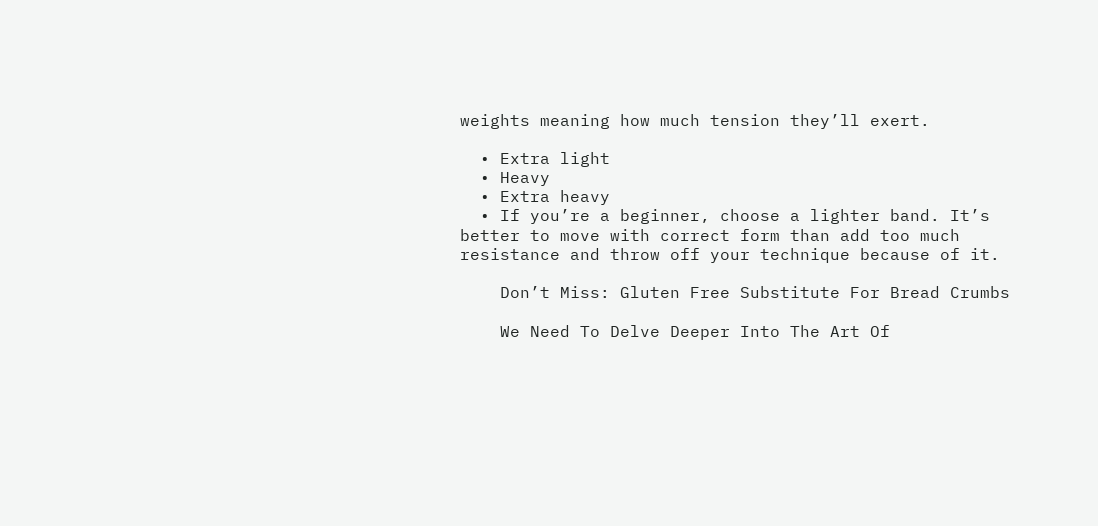weights meaning how much tension they’ll exert.

  • Extra light
  • Heavy
  • Extra heavy
  • If you’re a beginner, choose a lighter band. It’s better to move with correct form than add too much resistance and throw off your technique because of it.

    Don’t Miss: Gluten Free Substitute For Bread Crumbs

    We Need To Delve Deeper Into The Art Of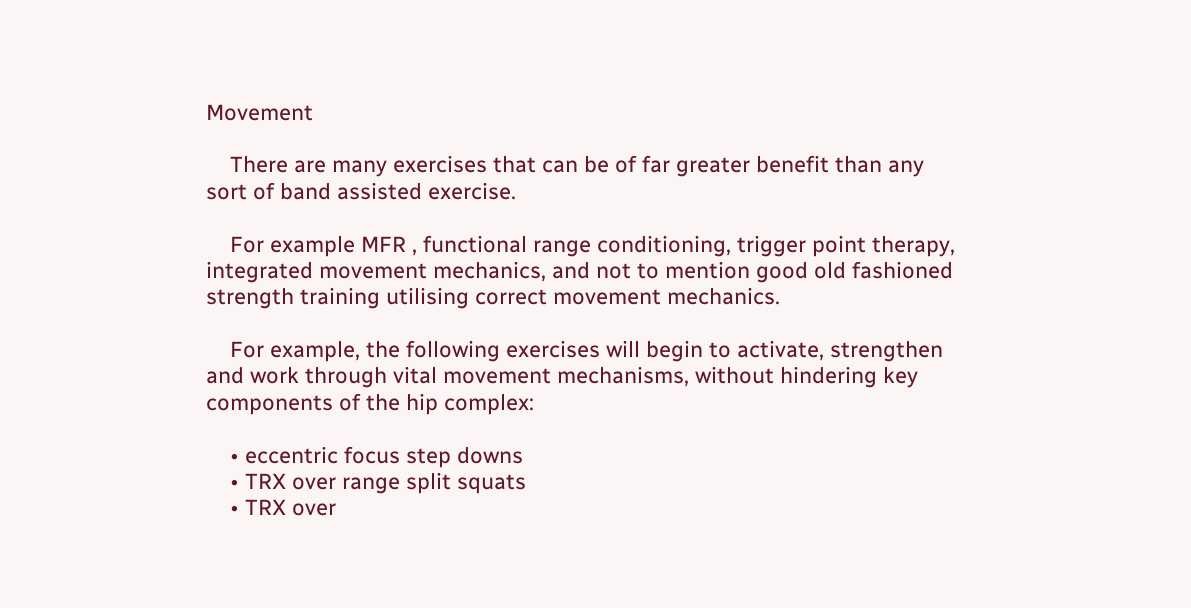Movement

    There are many exercises that can be of far greater benefit than any sort of band assisted exercise.

    For example MFR , functional range conditioning, trigger point therapy, integrated movement mechanics, and not to mention good old fashioned strength training utilising correct movement mechanics.

    For example, the following exercises will begin to activate, strengthen and work through vital movement mechanisms, without hindering key components of the hip complex:

    • eccentric focus step downs
    • TRX over range split squats
    • TRX over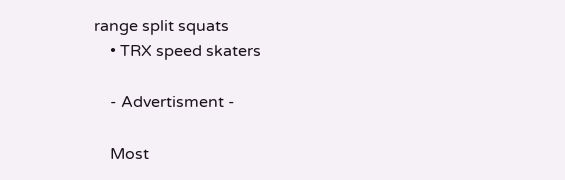range split squats
    • TRX speed skaters

    - Advertisment -

    Most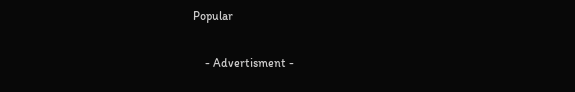Popular

    - Advertisment -